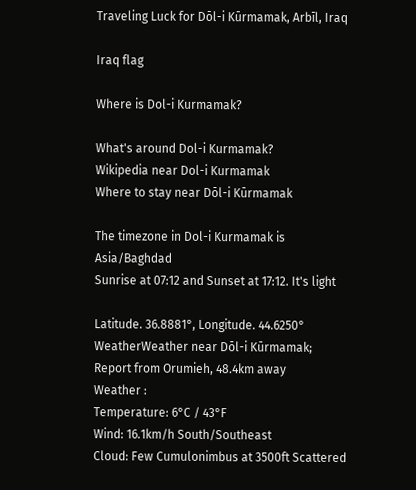Traveling Luck for Dōl-i Kūrmamak, Arbīl, Iraq

Iraq flag

Where is Dol-i Kurmamak?

What's around Dol-i Kurmamak?
Wikipedia near Dol-i Kurmamak
Where to stay near Dōl-i Kūrmamak

The timezone in Dol-i Kurmamak is Asia/Baghdad
Sunrise at 07:12 and Sunset at 17:12. It's light

Latitude. 36.8881°, Longitude. 44.6250°
WeatherWeather near Dōl-i Kūrmamak; Report from Orumieh, 48.4km away
Weather :
Temperature: 6°C / 43°F
Wind: 16.1km/h South/Southeast
Cloud: Few Cumulonimbus at 3500ft Scattered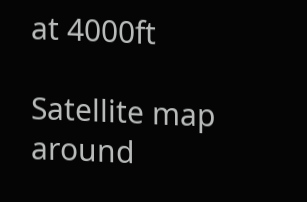at 4000ft

Satellite map around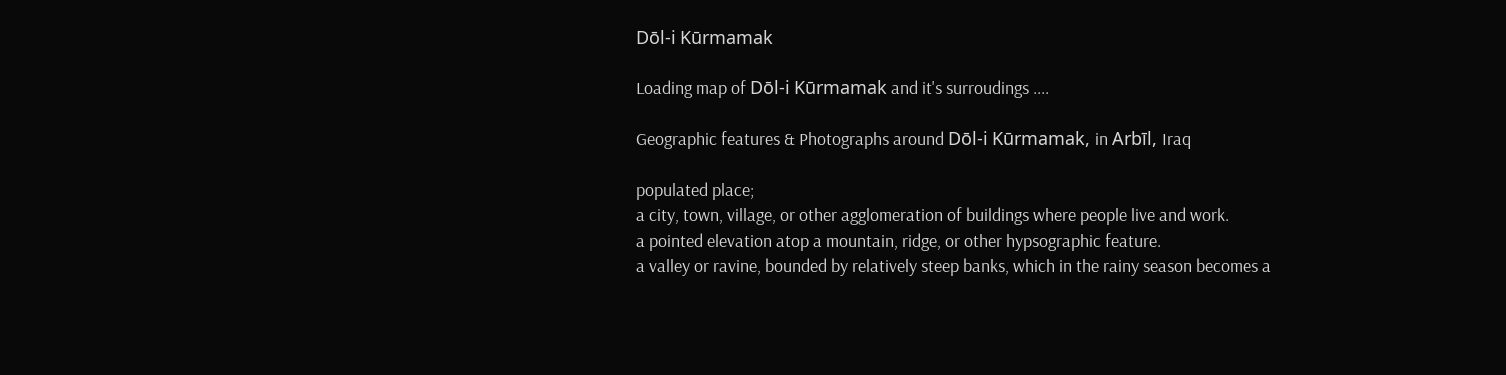Dōl-i Kūrmamak

Loading map of Dōl-i Kūrmamak and it's surroudings ....

Geographic features & Photographs around Dōl-i Kūrmamak, in Arbīl, Iraq

populated place;
a city, town, village, or other agglomeration of buildings where people live and work.
a pointed elevation atop a mountain, ridge, or other hypsographic feature.
a valley or ravine, bounded by relatively steep banks, which in the rainy season becomes a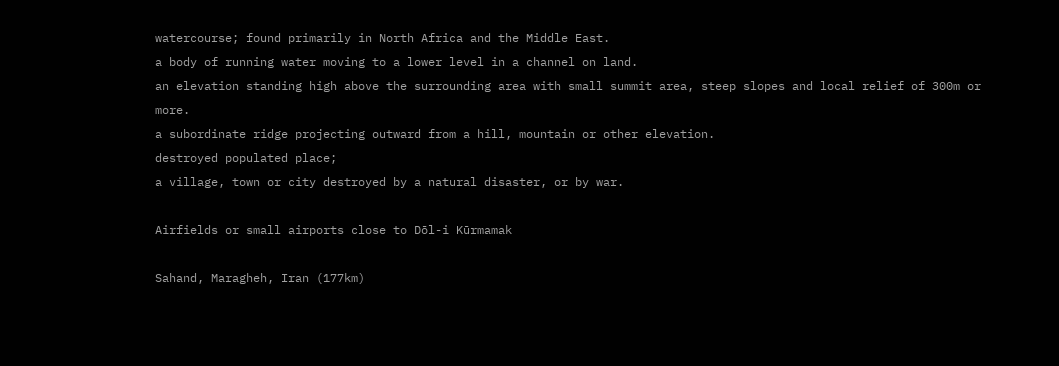watercourse; found primarily in North Africa and the Middle East.
a body of running water moving to a lower level in a channel on land.
an elevation standing high above the surrounding area with small summit area, steep slopes and local relief of 300m or more.
a subordinate ridge projecting outward from a hill, mountain or other elevation.
destroyed populated place;
a village, town or city destroyed by a natural disaster, or by war.

Airfields or small airports close to Dōl-i Kūrmamak

Sahand, Maragheh, Iran (177km)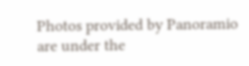Photos provided by Panoramio are under the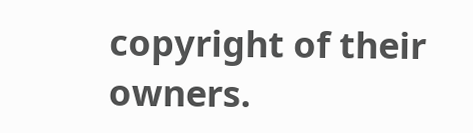copyright of their owners.